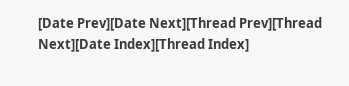[Date Prev][Date Next][Thread Prev][Thread Next][Date Index][Thread Index]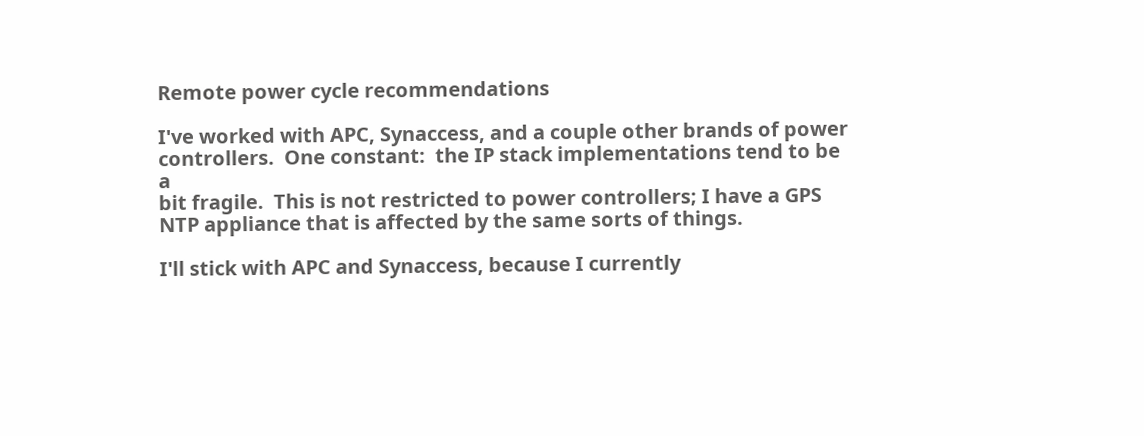Remote power cycle recommendations

I've worked with APC, Synaccess, and a couple other brands of power
controllers.  One constant:  the IP stack implementations tend to be a
bit fragile.  This is not restricted to power controllers; I have a GPS
NTP appliance that is affected by the same sorts of things.

I'll stick with APC and Synaccess, because I currently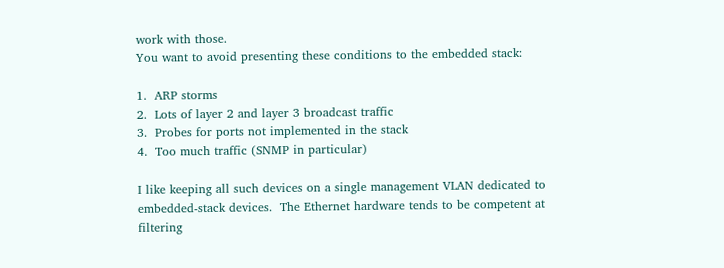work with those.
You want to avoid presenting these conditions to the embedded stack:

1.  ARP storms
2.  Lots of layer 2 and layer 3 broadcast traffic
3.  Probes for ports not implemented in the stack
4.  Too much traffic (SNMP in particular)

I like keeping all such devices on a single management VLAN dedicated to
embedded-stack devices.  The Ethernet hardware tends to be competent at
filtering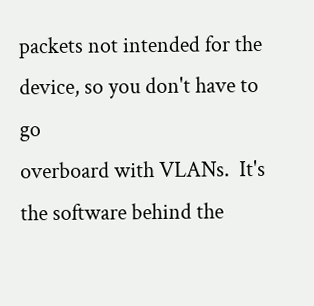packets not intended for the device, so you don't have to go
overboard with VLANs.  It's the software behind the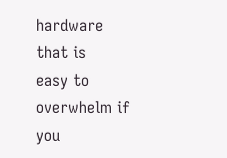hardware that is
easy to overwhelm if you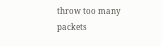throw too many packets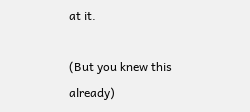at it.

(But you knew this already)